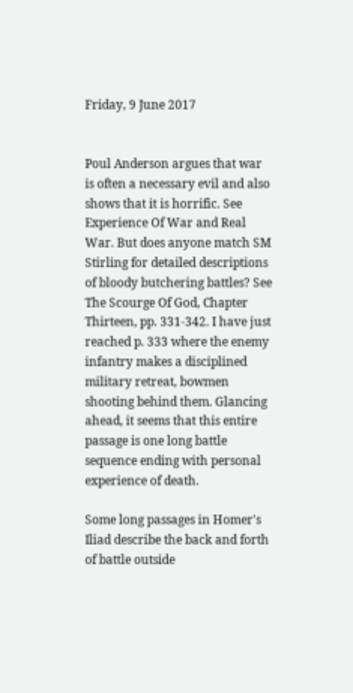Friday, 9 June 2017


Poul Anderson argues that war is often a necessary evil and also shows that it is horrific. See Experience Of War and Real War. But does anyone match SM Stirling for detailed descriptions of bloody butchering battles? See The Scourge Of God, Chapter Thirteen, pp. 331-342. I have just reached p. 333 where the enemy infantry makes a disciplined military retreat, bowmen shooting behind them. Glancing ahead, it seems that this entire passage is one long battle sequence ending with personal experience of death.

Some long passages in Homer's Iliad describe the back and forth of battle outside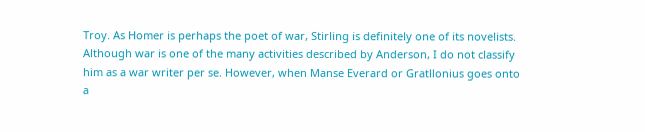Troy. As Homer is perhaps the poet of war, Stirling is definitely one of its novelists. Although war is one of the many activities described by Anderson, I do not classify him as a war writer per se. However, when Manse Everard or Gratllonius goes onto a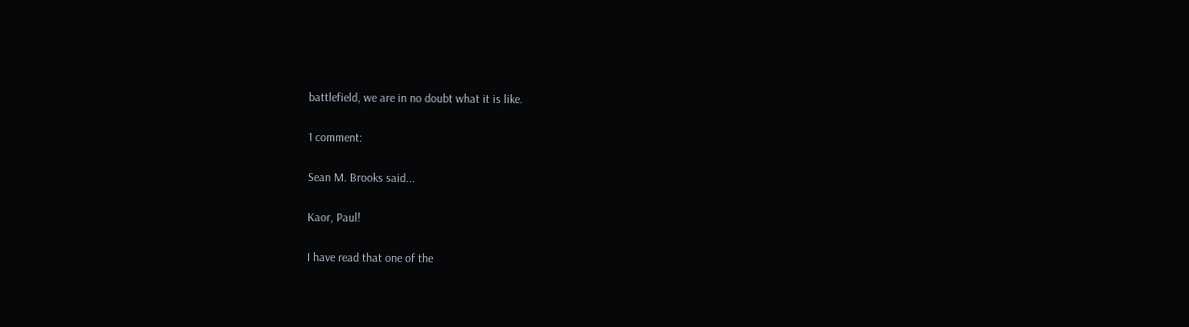battlefield, we are in no doubt what it is like.

1 comment:

Sean M. Brooks said...

Kaor, Paul!

I have read that one of the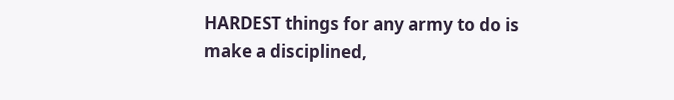HARDEST things for any army to do is make a disciplined,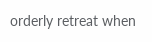orderly retreat when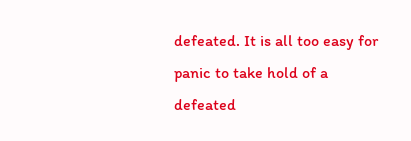defeated. It is all too easy for panic to take hold of a defeated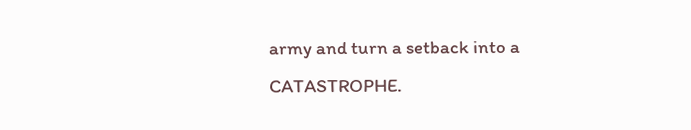army and turn a setback into a CATASTROPHE.